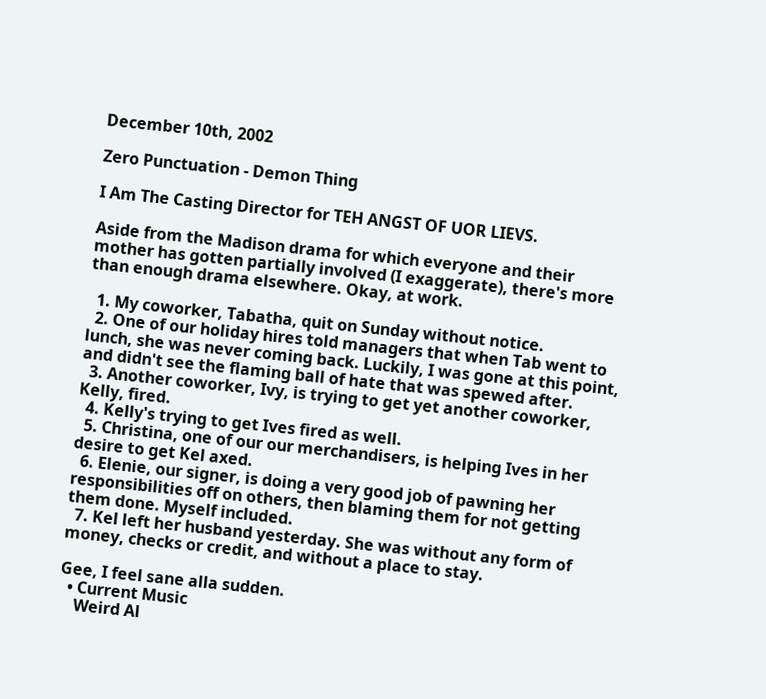December 10th, 2002

Zero Punctuation - Demon Thing

I Am The Casting Director for TEH ANGST OF UOR LIEVS.

Aside from the Madison drama for which everyone and their mother has gotten partially involved (I exaggerate), there's more than enough drama elsewhere. Okay, at work.

  1. My coworker, Tabatha, quit on Sunday without notice.
  2. One of our holiday hires told managers that when Tab went to lunch, she was never coming back. Luckily, I was gone at this point, and didn't see the flaming ball of hate that was spewed after.
  3. Another coworker, Ivy, is trying to get yet another coworker, Kelly, fired.
  4. Kelly's trying to get Ives fired as well.
  5. Christina, one of our our merchandisers, is helping Ives in her desire to get Kel axed.
  6. Elenie, our signer, is doing a very good job of pawning her responsibilities off on others, then blaming them for not getting them done. Myself included.
  7. Kel left her husband yesterday. She was without any form of money, checks or credit, and without a place to stay.

Gee, I feel sane alla sudden.
  • Current Music
    Weird Al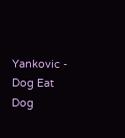Yankovic - Dog Eat Dog